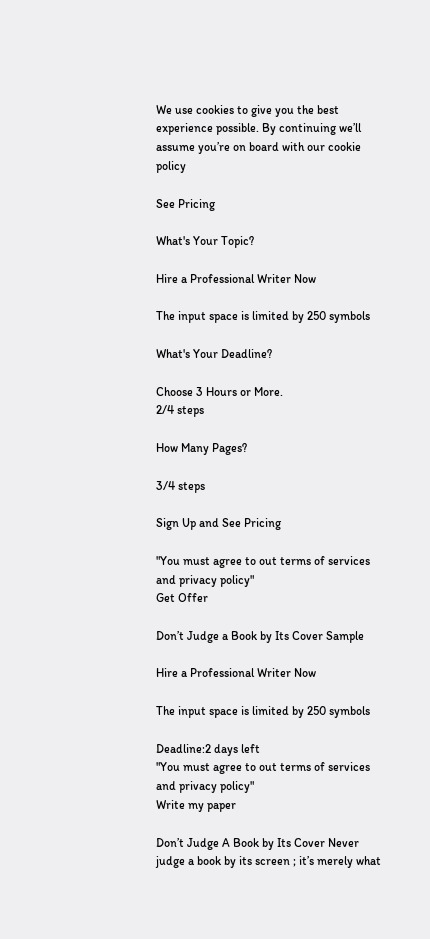We use cookies to give you the best experience possible. By continuing we’ll assume you’re on board with our cookie policy

See Pricing

What's Your Topic?

Hire a Professional Writer Now

The input space is limited by 250 symbols

What's Your Deadline?

Choose 3 Hours or More.
2/4 steps

How Many Pages?

3/4 steps

Sign Up and See Pricing

"You must agree to out terms of services and privacy policy"
Get Offer

Don’t Judge a Book by Its Cover Sample

Hire a Professional Writer Now

The input space is limited by 250 symbols

Deadline:2 days left
"You must agree to out terms of services and privacy policy"
Write my paper

Don’t Judge A Book by Its Cover Never judge a book by its screen ; it’s merely what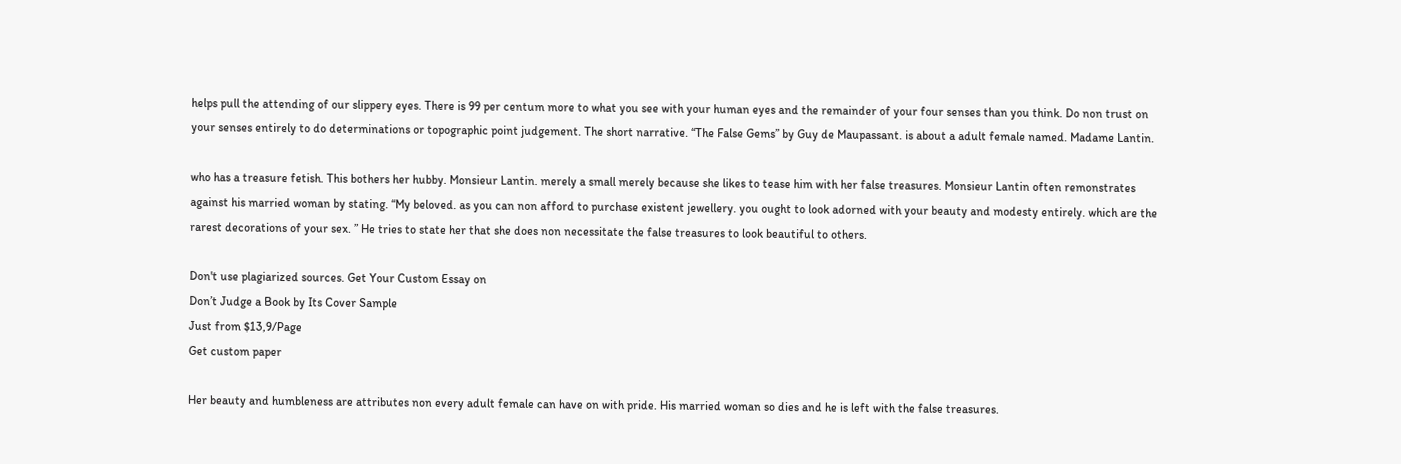helps pull the attending of our slippery eyes. There is 99 per centum more to what you see with your human eyes and the remainder of your four senses than you think. Do non trust on your senses entirely to do determinations or topographic point judgement. The short narrative. “The False Gems” by Guy de Maupassant. is about a adult female named. Madame Lantin.

who has a treasure fetish. This bothers her hubby. Monsieur Lantin. merely a small merely because she likes to tease him with her false treasures. Monsieur Lantin often remonstrates against his married woman by stating. “My beloved. as you can non afford to purchase existent jewellery. you ought to look adorned with your beauty and modesty entirely. which are the rarest decorations of your sex. ” He tries to state her that she does non necessitate the false treasures to look beautiful to others.

Don't use plagiarized sources. Get Your Custom Essay on
Don’t Judge a Book by Its Cover Sample
Just from $13,9/Page
Get custom paper

Her beauty and humbleness are attributes non every adult female can have on with pride. His married woman so dies and he is left with the false treasures.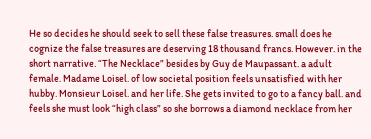He so decides he should seek to sell these false treasures. small does he cognize the false treasures are deserving 18 thousand francs. However. in the short narrative. “The Necklace” besides by Guy de Maupassant. a adult female. Madame Loisel. of low societal position feels unsatisfied with her hubby. Monsieur Loisel. and her life. She gets invited to go to a fancy ball. and feels she must look “high class” so she borrows a diamond necklace from her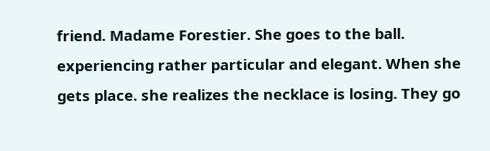friend. Madame Forestier. She goes to the ball. experiencing rather particular and elegant. When she gets place. she realizes the necklace is losing. They go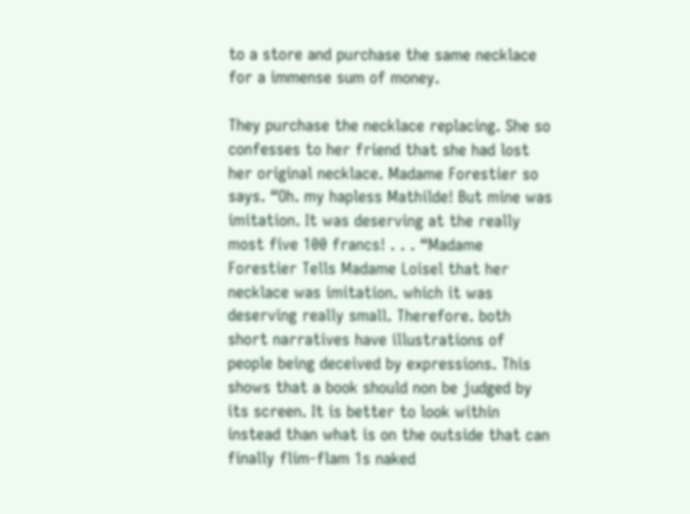to a store and purchase the same necklace for a immense sum of money.

They purchase the necklace replacing. She so confesses to her friend that she had lost her original necklace. Madame Forestier so says. “Oh. my hapless Mathilde! But mine was imitation. It was deserving at the really most five 100 francs! . . . “Madame Forestier Tells Madame Loisel that her necklace was imitation. which it was deserving really small. Therefore. both short narratives have illustrations of people being deceived by expressions. This shows that a book should non be judged by its screen. It is better to look within instead than what is on the outside that can finally flim-flam 1s naked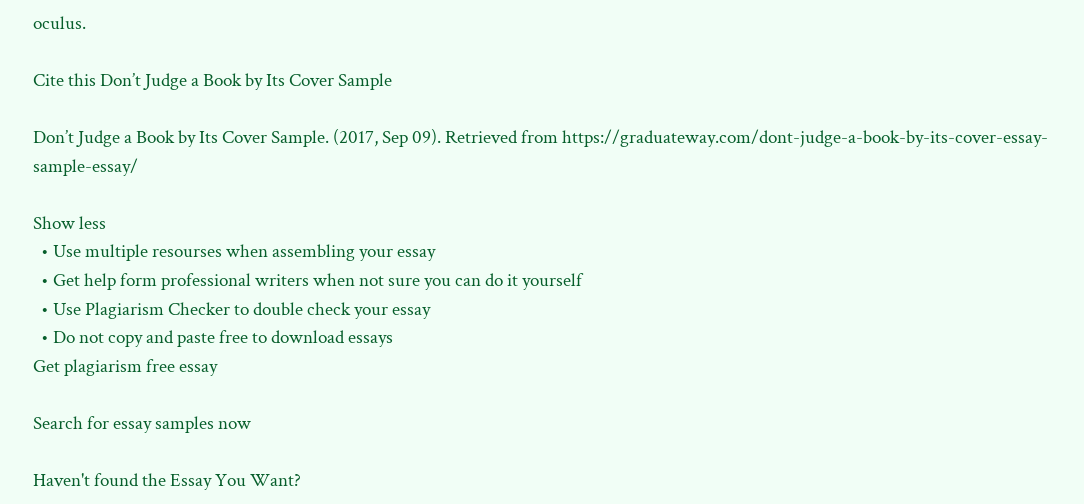oculus.

Cite this Don’t Judge a Book by Its Cover Sample

Don’t Judge a Book by Its Cover Sample. (2017, Sep 09). Retrieved from https://graduateway.com/dont-judge-a-book-by-its-cover-essay-sample-essay/

Show less
  • Use multiple resourses when assembling your essay
  • Get help form professional writers when not sure you can do it yourself
  • Use Plagiarism Checker to double check your essay
  • Do not copy and paste free to download essays
Get plagiarism free essay

Search for essay samples now

Haven't found the Essay You Want?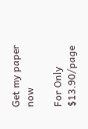Get my paper now

For Only $13.90/page